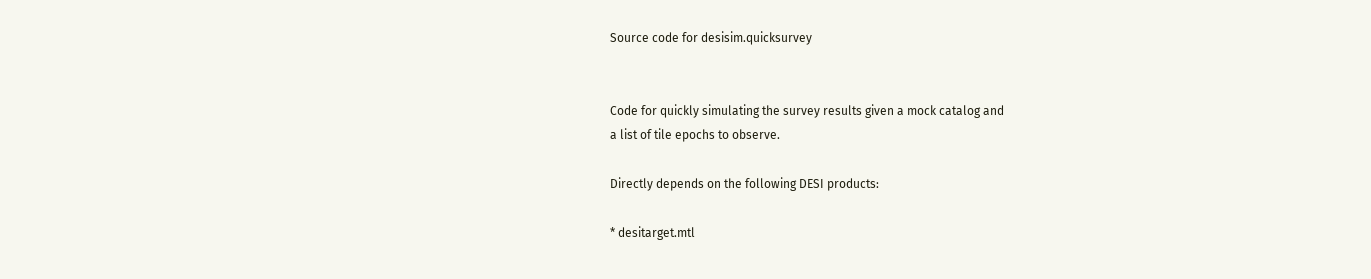Source code for desisim.quicksurvey


Code for quickly simulating the survey results given a mock catalog and
a list of tile epochs to observe.

Directly depends on the following DESI products:

* desitarget.mtl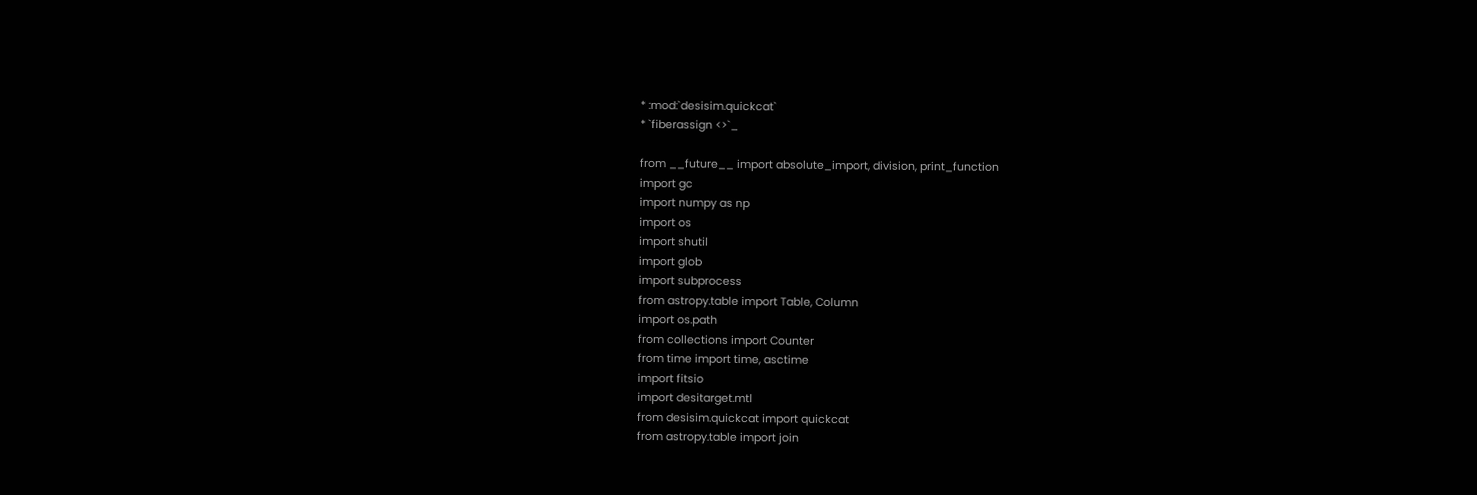* :mod:`desisim.quickcat`
* `fiberassign <>`_

from __future__ import absolute_import, division, print_function
import gc
import numpy as np
import os
import shutil
import glob
import subprocess
from astropy.table import Table, Column
import os.path
from collections import Counter
from time import time, asctime
import fitsio
import desitarget.mtl
from desisim.quickcat import quickcat
from astropy.table import join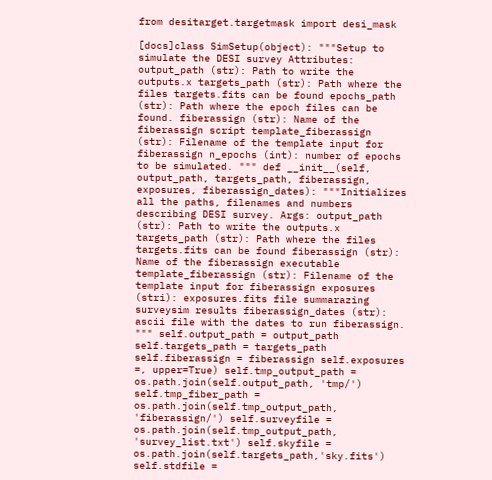from desitarget.targetmask import desi_mask

[docs]class SimSetup(object): """Setup to simulate the DESI survey Attributes: output_path (str): Path to write the outputs.x targets_path (str): Path where the files targets.fits can be found epochs_path (str): Path where the epoch files can be found. fiberassign (str): Name of the fiberassign script template_fiberassign (str): Filename of the template input for fiberassign n_epochs (int): number of epochs to be simulated. """ def __init__(self, output_path, targets_path, fiberassign, exposures, fiberassign_dates): """Initializes all the paths, filenames and numbers describing DESI survey. Args: output_path (str): Path to write the outputs.x targets_path (str): Path where the files targets.fits can be found fiberassign (str): Name of the fiberassign executable template_fiberassign (str): Filename of the template input for fiberassign exposures (stri): exposures.fits file summarazing surveysim results fiberassign_dates (str): ascii file with the dates to run fiberassign. """ self.output_path = output_path self.targets_path = targets_path self.fiberassign = fiberassign self.exposures =, upper=True) self.tmp_output_path = os.path.join(self.output_path, 'tmp/') self.tmp_fiber_path = os.path.join(self.tmp_output_path, 'fiberassign/') self.surveyfile = os.path.join(self.tmp_output_path, 'survey_list.txt') self.skyfile = os.path.join(self.targets_path,'sky.fits') self.stdfile =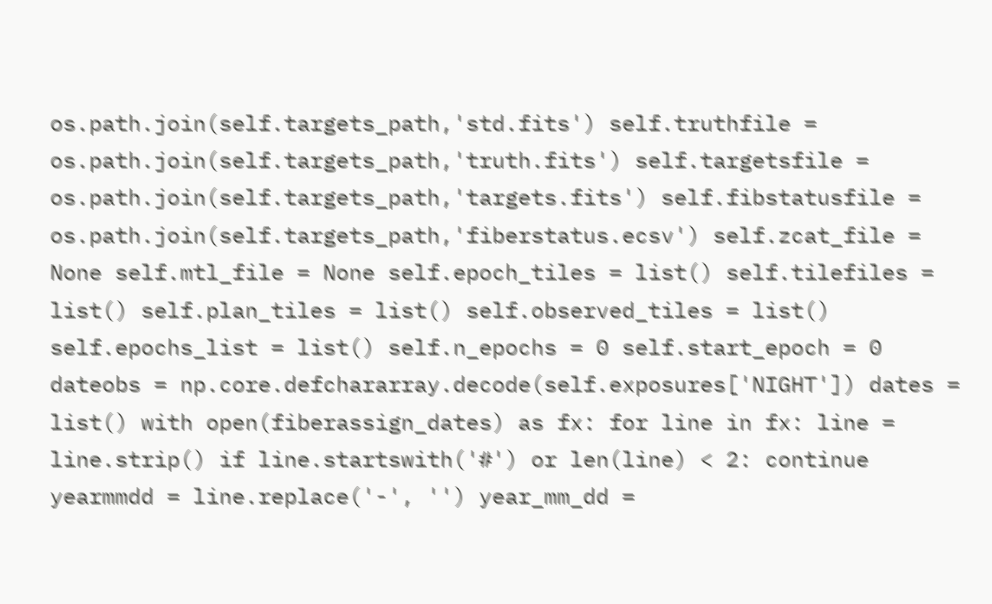os.path.join(self.targets_path,'std.fits') self.truthfile = os.path.join(self.targets_path,'truth.fits') self.targetsfile = os.path.join(self.targets_path,'targets.fits') self.fibstatusfile = os.path.join(self.targets_path,'fiberstatus.ecsv') self.zcat_file = None self.mtl_file = None self.epoch_tiles = list() self.tilefiles = list() self.plan_tiles = list() self.observed_tiles = list() self.epochs_list = list() self.n_epochs = 0 self.start_epoch = 0 dateobs = np.core.defchararray.decode(self.exposures['NIGHT']) dates = list() with open(fiberassign_dates) as fx: for line in fx: line = line.strip() if line.startswith('#') or len(line) < 2: continue yearmmdd = line.replace('-', '') year_mm_dd =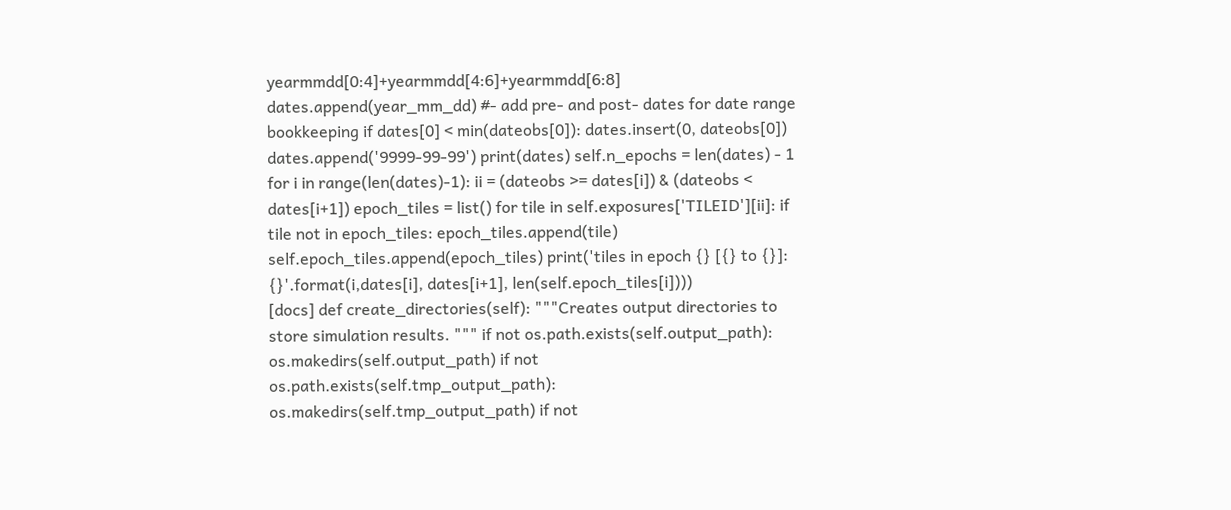yearmmdd[0:4]+yearmmdd[4:6]+yearmmdd[6:8] dates.append(year_mm_dd) #- add pre- and post- dates for date range bookkeeping if dates[0] < min(dateobs[0]): dates.insert(0, dateobs[0]) dates.append('9999-99-99') print(dates) self.n_epochs = len(dates) - 1 for i in range(len(dates)-1): ii = (dateobs >= dates[i]) & (dateobs < dates[i+1]) epoch_tiles = list() for tile in self.exposures['TILEID'][ii]: if tile not in epoch_tiles: epoch_tiles.append(tile) self.epoch_tiles.append(epoch_tiles) print('tiles in epoch {} [{} to {}]: {}'.format(i,dates[i], dates[i+1], len(self.epoch_tiles[i])))
[docs] def create_directories(self): """Creates output directories to store simulation results. """ if not os.path.exists(self.output_path): os.makedirs(self.output_path) if not os.path.exists(self.tmp_output_path): os.makedirs(self.tmp_output_path) if not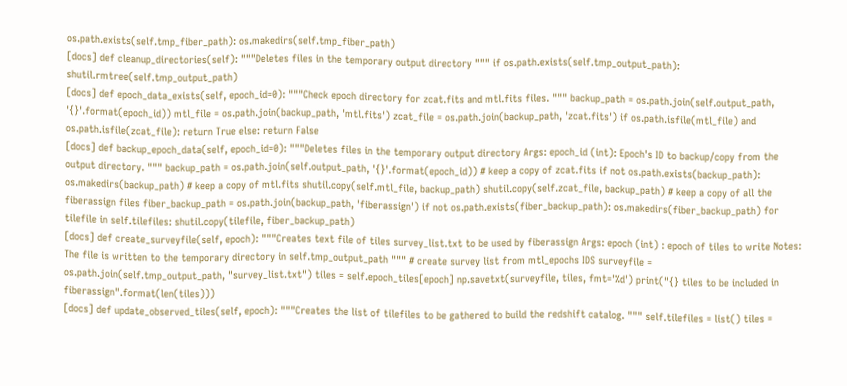os.path.exists(self.tmp_fiber_path): os.makedirs(self.tmp_fiber_path)
[docs] def cleanup_directories(self): """Deletes files in the temporary output directory """ if os.path.exists(self.tmp_output_path): shutil.rmtree(self.tmp_output_path)
[docs] def epoch_data_exists(self, epoch_id=0): """Check epoch directory for zcat.fits and mtl.fits files. """ backup_path = os.path.join(self.output_path, '{}'.format(epoch_id)) mtl_file = os.path.join(backup_path, 'mtl.fits') zcat_file = os.path.join(backup_path, 'zcat.fits') if os.path.isfile(mtl_file) and os.path.isfile(zcat_file): return True else: return False
[docs] def backup_epoch_data(self, epoch_id=0): """Deletes files in the temporary output directory Args: epoch_id (int): Epoch's ID to backup/copy from the output directory. """ backup_path = os.path.join(self.output_path, '{}'.format(epoch_id)) # keep a copy of zcat.fits if not os.path.exists(backup_path): os.makedirs(backup_path) # keep a copy of mtl.fits shutil.copy(self.mtl_file, backup_path) shutil.copy(self.zcat_file, backup_path) # keep a copy of all the fiberassign files fiber_backup_path = os.path.join(backup_path, 'fiberassign') if not os.path.exists(fiber_backup_path): os.makedirs(fiber_backup_path) for tilefile in self.tilefiles: shutil.copy(tilefile, fiber_backup_path)
[docs] def create_surveyfile(self, epoch): """Creates text file of tiles survey_list.txt to be used by fiberassign Args: epoch (int) : epoch of tiles to write Notes: The file is written to the temporary directory in self.tmp_output_path """ # create survey list from mtl_epochs IDS surveyfile = os.path.join(self.tmp_output_path, "survey_list.txt") tiles = self.epoch_tiles[epoch] np.savetxt(surveyfile, tiles, fmt='%d') print("{} tiles to be included in fiberassign".format(len(tiles)))
[docs] def update_observed_tiles(self, epoch): """Creates the list of tilefiles to be gathered to build the redshift catalog. """ self.tilefiles = list() tiles =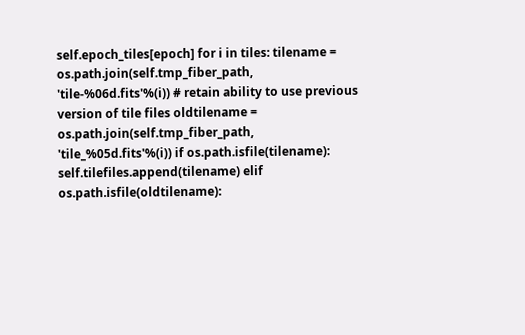self.epoch_tiles[epoch] for i in tiles: tilename = os.path.join(self.tmp_fiber_path, 'tile-%06d.fits'%(i)) # retain ability to use previous version of tile files oldtilename = os.path.join(self.tmp_fiber_path, 'tile_%05d.fits'%(i)) if os.path.isfile(tilename): self.tilefiles.append(tilename) elif os.path.isfile(oldtilename):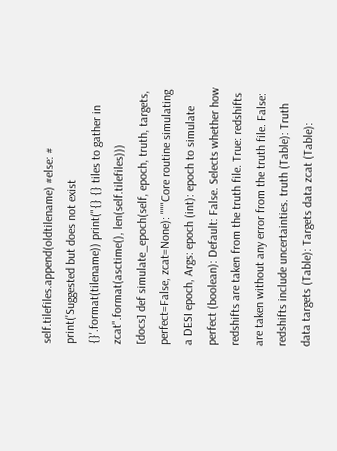self.tilefiles.append(oldtilename) #else: # print('Suggested but does not exist {}'.format(tilename)) print("{} {} tiles to gather in zcat".format(asctime(), len(self.tilefiles)))
[docs] def simulate_epoch(self, epoch, truth, targets, perfect=False, zcat=None): """Core routine simulating a DESI epoch, Args: epoch (int): epoch to simulate perfect (boolean): Default: False. Selects whether how redshifts are taken from the truth file. True: redshifts are taken without any error from the truth file. False: redshifts include uncertainties. truth (Table): Truth data targets (Table): Targets data zcat (Table):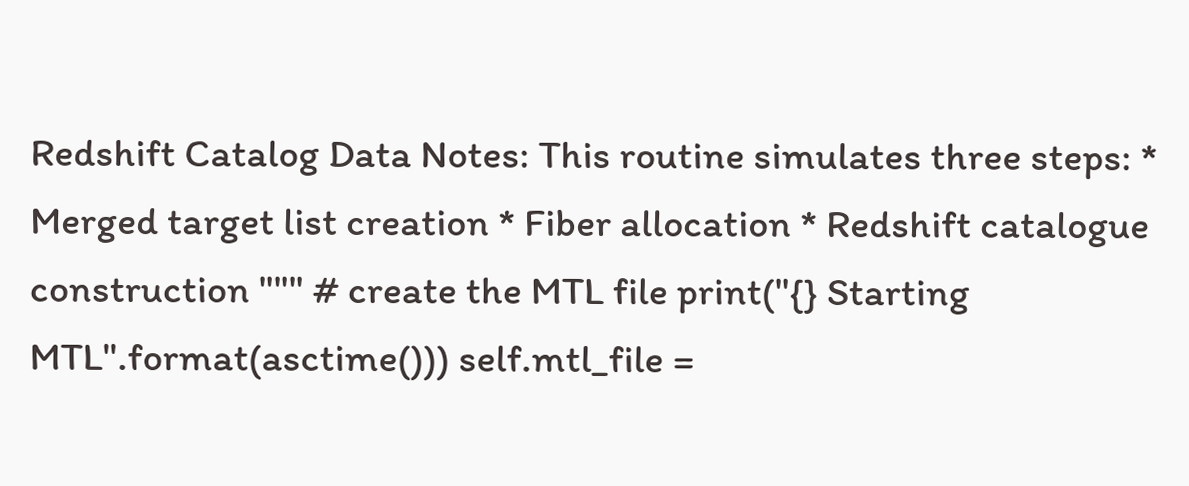Redshift Catalog Data Notes: This routine simulates three steps: * Merged target list creation * Fiber allocation * Redshift catalogue construction """ # create the MTL file print("{} Starting MTL".format(asctime())) self.mtl_file =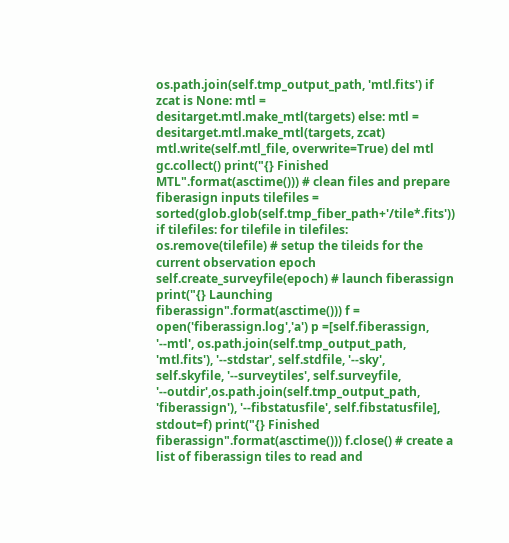os.path.join(self.tmp_output_path, 'mtl.fits') if zcat is None: mtl = desitarget.mtl.make_mtl(targets) else: mtl = desitarget.mtl.make_mtl(targets, zcat) mtl.write(self.mtl_file, overwrite=True) del mtl gc.collect() print("{} Finished MTL".format(asctime())) # clean files and prepare fiberasign inputs tilefiles = sorted(glob.glob(self.tmp_fiber_path+'/tile*.fits')) if tilefiles: for tilefile in tilefiles: os.remove(tilefile) # setup the tileids for the current observation epoch self.create_surveyfile(epoch) # launch fiberassign print("{} Launching fiberassign".format(asctime())) f = open('fiberassign.log','a') p =[self.fiberassign, '--mtl', os.path.join(self.tmp_output_path, 'mtl.fits'), '--stdstar', self.stdfile, '--sky', self.skyfile, '--surveytiles', self.surveyfile, '--outdir',os.path.join(self.tmp_output_path, 'fiberassign'), '--fibstatusfile', self.fibstatusfile], stdout=f) print("{} Finished fiberassign".format(asctime())) f.close() # create a list of fiberassign tiles to read and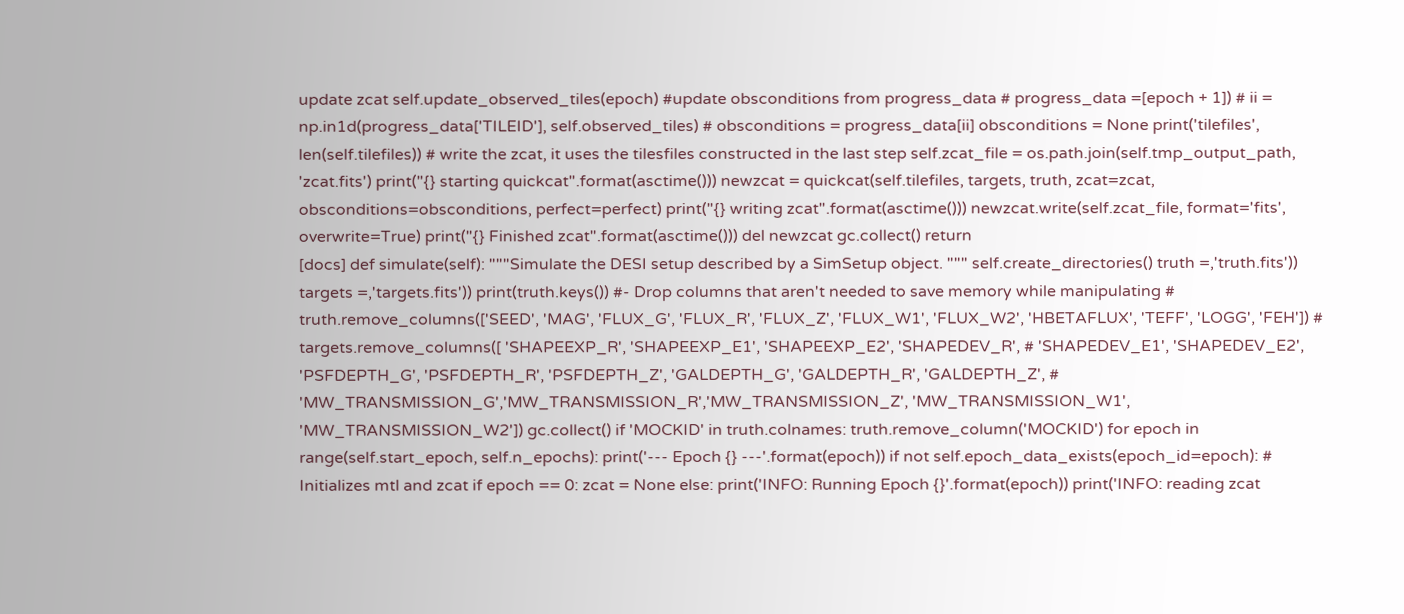update zcat self.update_observed_tiles(epoch) #update obsconditions from progress_data # progress_data =[epoch + 1]) # ii = np.in1d(progress_data['TILEID'], self.observed_tiles) # obsconditions = progress_data[ii] obsconditions = None print('tilefiles', len(self.tilefiles)) # write the zcat, it uses the tilesfiles constructed in the last step self.zcat_file = os.path.join(self.tmp_output_path, 'zcat.fits') print("{} starting quickcat".format(asctime())) newzcat = quickcat(self.tilefiles, targets, truth, zcat=zcat, obsconditions=obsconditions, perfect=perfect) print("{} writing zcat".format(asctime())) newzcat.write(self.zcat_file, format='fits', overwrite=True) print("{} Finished zcat".format(asctime())) del newzcat gc.collect() return
[docs] def simulate(self): """Simulate the DESI setup described by a SimSetup object. """ self.create_directories() truth =,'truth.fits')) targets =,'targets.fits')) print(truth.keys()) #- Drop columns that aren't needed to save memory while manipulating # truth.remove_columns(['SEED', 'MAG', 'FLUX_G', 'FLUX_R', 'FLUX_Z', 'FLUX_W1', 'FLUX_W2', 'HBETAFLUX', 'TEFF', 'LOGG', 'FEH']) # targets.remove_columns([ 'SHAPEEXP_R', 'SHAPEEXP_E1', 'SHAPEEXP_E2', 'SHAPEDEV_R', # 'SHAPEDEV_E1', 'SHAPEDEV_E2', 'PSFDEPTH_G', 'PSFDEPTH_R', 'PSFDEPTH_Z', 'GALDEPTH_G', 'GALDEPTH_R', 'GALDEPTH_Z', # 'MW_TRANSMISSION_G','MW_TRANSMISSION_R','MW_TRANSMISSION_Z', 'MW_TRANSMISSION_W1', 'MW_TRANSMISSION_W2']) gc.collect() if 'MOCKID' in truth.colnames: truth.remove_column('MOCKID') for epoch in range(self.start_epoch, self.n_epochs): print('--- Epoch {} ---'.format(epoch)) if not self.epoch_data_exists(epoch_id=epoch): # Initializes mtl and zcat if epoch == 0: zcat = None else: print('INFO: Running Epoch {}'.format(epoch)) print('INFO: reading zcat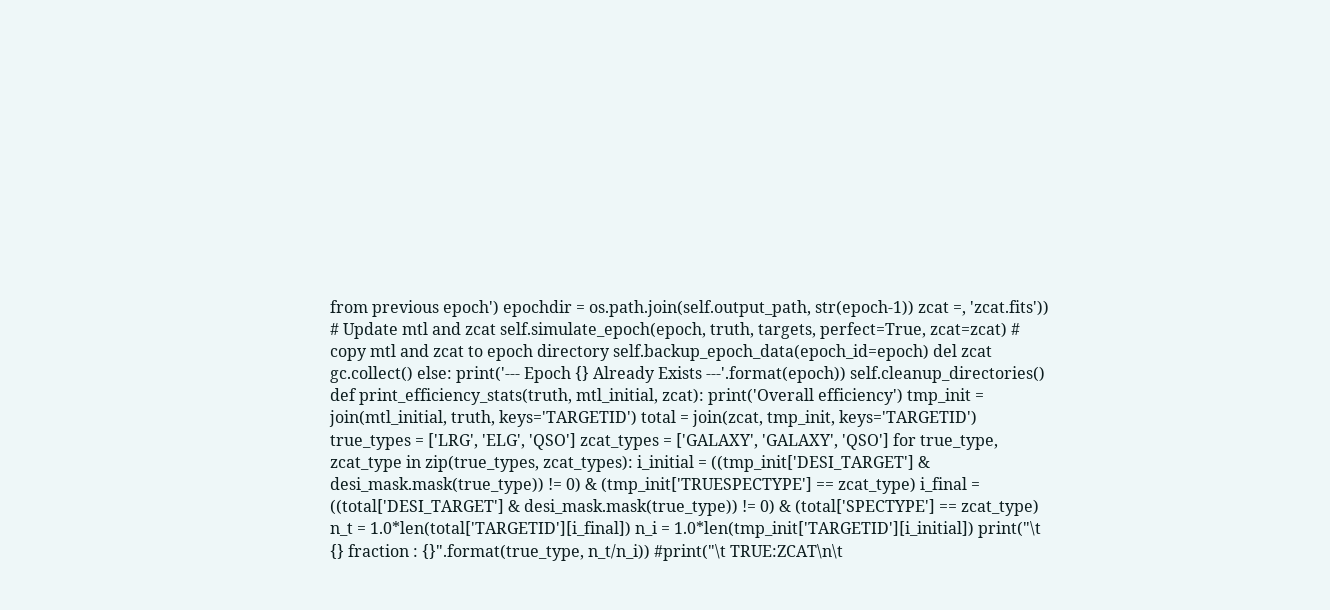from previous epoch') epochdir = os.path.join(self.output_path, str(epoch-1)) zcat =, 'zcat.fits')) # Update mtl and zcat self.simulate_epoch(epoch, truth, targets, perfect=True, zcat=zcat) # copy mtl and zcat to epoch directory self.backup_epoch_data(epoch_id=epoch) del zcat gc.collect() else: print('--- Epoch {} Already Exists ---'.format(epoch)) self.cleanup_directories()
def print_efficiency_stats(truth, mtl_initial, zcat): print('Overall efficiency') tmp_init = join(mtl_initial, truth, keys='TARGETID') total = join(zcat, tmp_init, keys='TARGETID') true_types = ['LRG', 'ELG', 'QSO'] zcat_types = ['GALAXY', 'GALAXY', 'QSO'] for true_type, zcat_type in zip(true_types, zcat_types): i_initial = ((tmp_init['DESI_TARGET'] & desi_mask.mask(true_type)) != 0) & (tmp_init['TRUESPECTYPE'] == zcat_type) i_final = ((total['DESI_TARGET'] & desi_mask.mask(true_type)) != 0) & (total['SPECTYPE'] == zcat_type) n_t = 1.0*len(total['TARGETID'][i_final]) n_i = 1.0*len(tmp_init['TARGETID'][i_initial]) print("\t {} fraction : {}".format(true_type, n_t/n_i)) #print("\t TRUE:ZCAT\n\t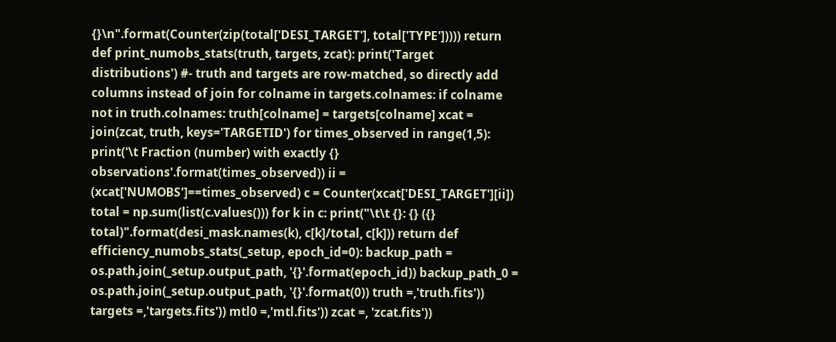{}\n".format(Counter(zip(total['DESI_TARGET'], total['TYPE'])))) return def print_numobs_stats(truth, targets, zcat): print('Target distributions') #- truth and targets are row-matched, so directly add columns instead of join for colname in targets.colnames: if colname not in truth.colnames: truth[colname] = targets[colname] xcat = join(zcat, truth, keys='TARGETID') for times_observed in range(1,5): print('\t Fraction (number) with exactly {} observations'.format(times_observed)) ii = (xcat['NUMOBS']==times_observed) c = Counter(xcat['DESI_TARGET'][ii]) total = np.sum(list(c.values())) for k in c: print("\t\t {}: {} ({} total)".format(desi_mask.names(k), c[k]/total, c[k])) return def efficiency_numobs_stats(_setup, epoch_id=0): backup_path = os.path.join(_setup.output_path, '{}'.format(epoch_id)) backup_path_0 = os.path.join(_setup.output_path, '{}'.format(0)) truth =,'truth.fits')) targets =,'targets.fits')) mtl0 =,'mtl.fits')) zcat =, 'zcat.fits'))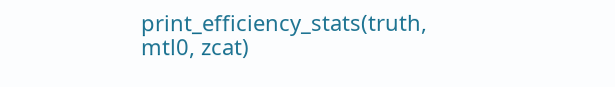print_efficiency_stats(truth, mtl0, zcat)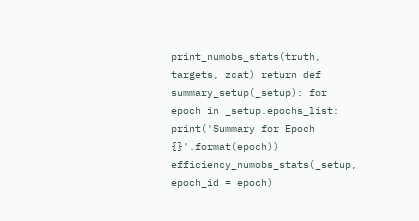print_numobs_stats(truth, targets, zcat) return def summary_setup(_setup): for epoch in _setup.epochs_list: print('Summary for Epoch {}'.format(epoch)) efficiency_numobs_stats(_setup, epoch_id = epoch)